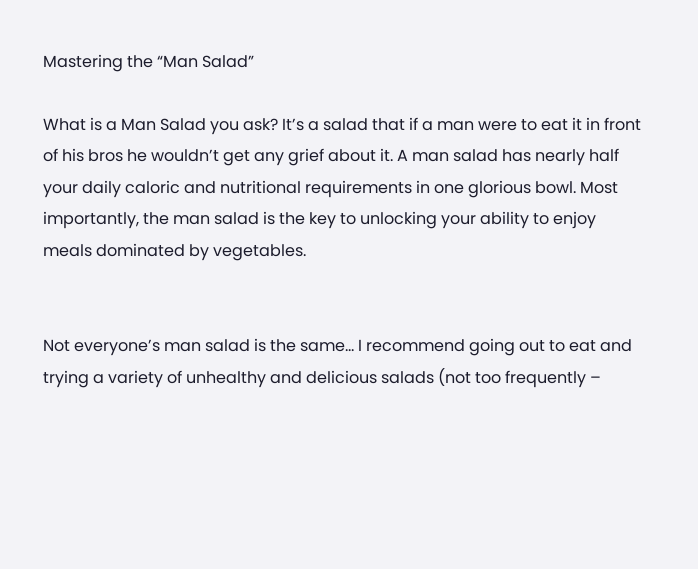Mastering the “Man Salad”

What is a Man Salad you ask? It’s a salad that if a man were to eat it in front of his bros he wouldn’t get any grief about it. A man salad has nearly half your daily caloric and nutritional requirements in one glorious bowl. Most importantly, the man salad is the key to unlocking your ability to enjoy meals dominated by vegetables.


Not everyone’s man salad is the same… I recommend going out to eat and trying a variety of unhealthy and delicious salads (not too frequently –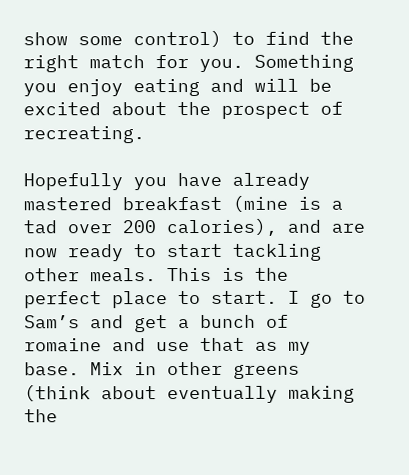show some control) to find the right match for you. Something you enjoy eating and will be excited about the prospect of recreating.

Hopefully you have already mastered breakfast (mine is a tad over 200 calories), and are now ready to start tackling other meals. This is the perfect place to start. I go to Sam’s and get a bunch of romaine and use that as my base. Mix in other greens (think about eventually making the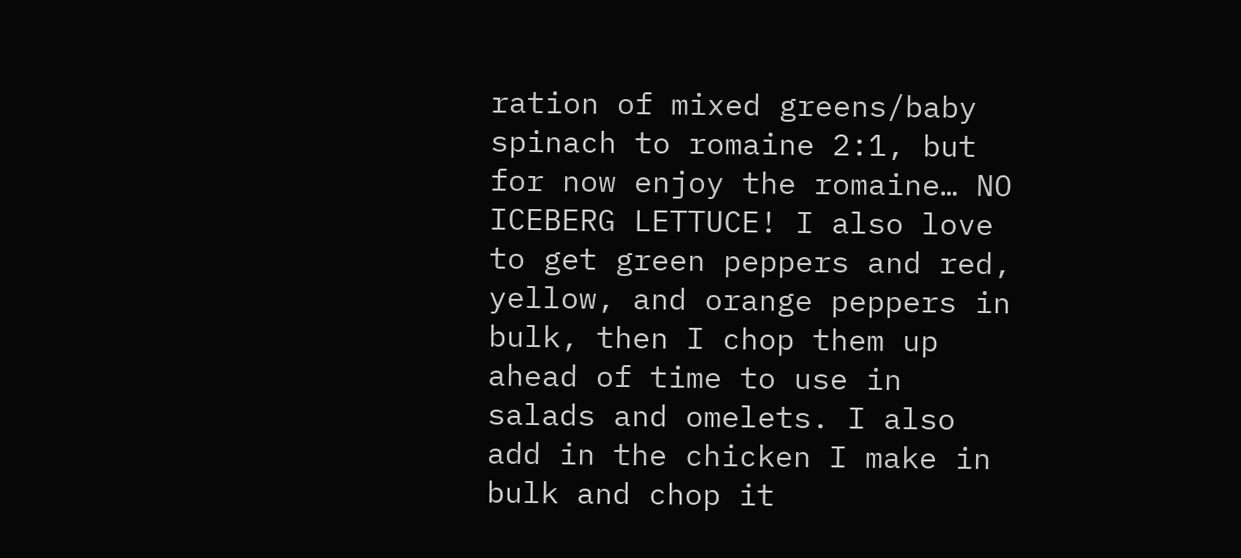ration of mixed greens/baby spinach to romaine 2:1, but for now enjoy the romaine… NO ICEBERG LETTUCE! I also love to get green peppers and red, yellow, and orange peppers in bulk, then I chop them up ahead of time to use in salads and omelets. I also add in the chicken I make in bulk and chop it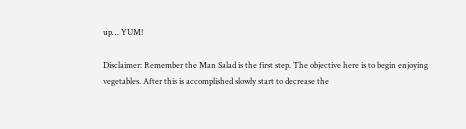up… YUM!

Disclaimer: Remember the Man Salad is the first step. The objective here is to begin enjoying vegetables. After this is accomplished slowly start to decrease the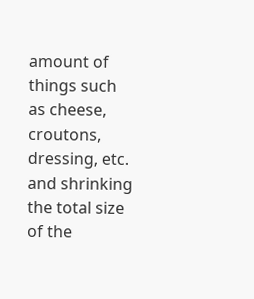amount of things such as cheese, croutons, dressing, etc. and shrinking the total size of the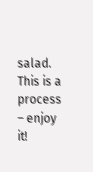salad. This is a process – enjoy it!